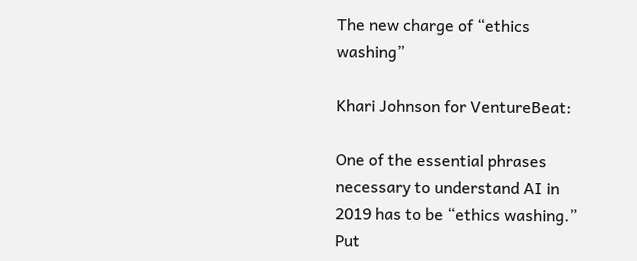The new charge of “ethics washing”

Khari Johnson for VentureBeat:

One of the essential phrases necessary to understand AI in 2019 has to be “ethics washing.” Put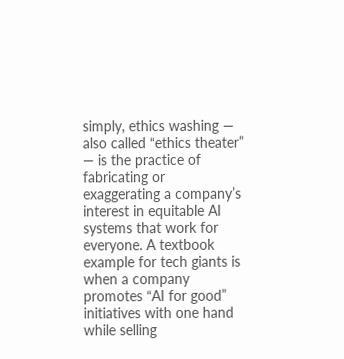simply, ethics washing — also called “ethics theater” — is the practice of fabricating or exaggerating a company’s interest in equitable AI systems that work for everyone. A textbook example for tech giants is when a company promotes “AI for good” initiatives with one hand while selling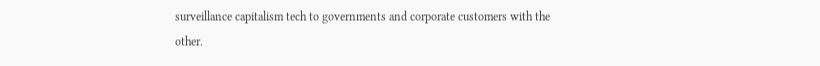surveillance capitalism tech to governments and corporate customers with the other.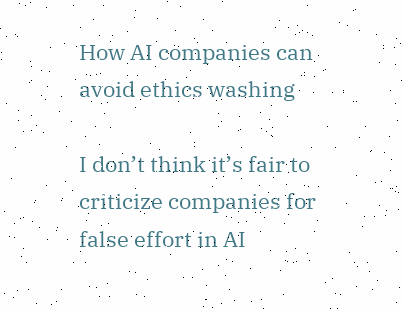How AI companies can avoid ethics washing

I don’t think it’s fair to criticize companies for false effort in AI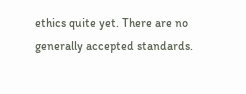ethics quite yet. There are no generally accepted standards.